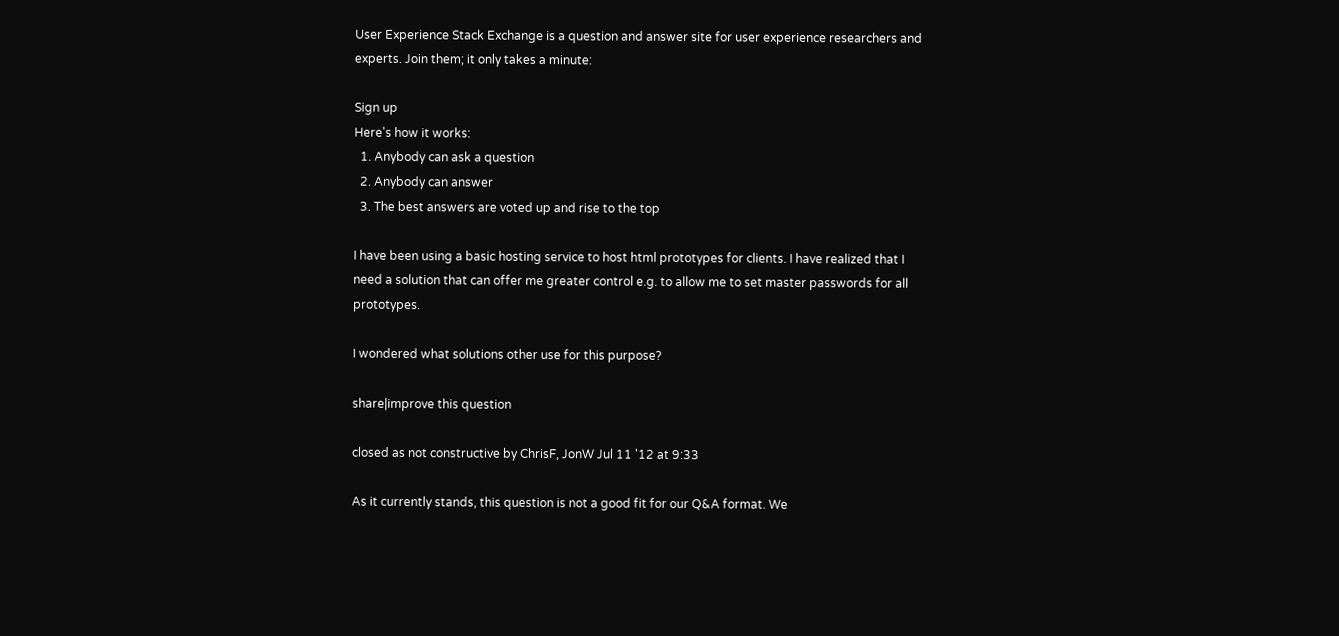User Experience Stack Exchange is a question and answer site for user experience researchers and experts. Join them; it only takes a minute:

Sign up
Here's how it works:
  1. Anybody can ask a question
  2. Anybody can answer
  3. The best answers are voted up and rise to the top

I have been using a basic hosting service to host html prototypes for clients. I have realized that I need a solution that can offer me greater control e.g. to allow me to set master passwords for all prototypes.

I wondered what solutions other use for this purpose?

share|improve this question

closed as not constructive by ChrisF, JonW Jul 11 '12 at 9:33

As it currently stands, this question is not a good fit for our Q&A format. We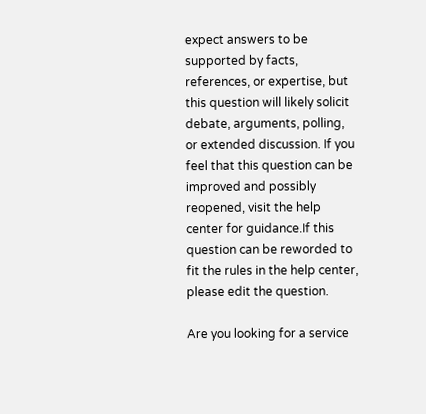expect answers to be supported by facts, references, or expertise, but this question will likely solicit debate, arguments, polling, or extended discussion. If you feel that this question can be improved and possibly reopened, visit the help center for guidance.If this question can be reworded to fit the rules in the help center, please edit the question.

Are you looking for a service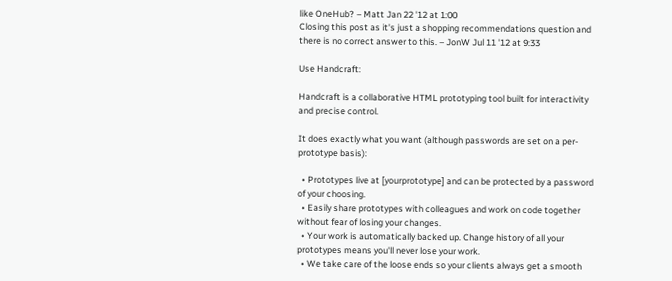like OneHub? – Matt Jan 22 '12 at 1:00
Closing this post as it's just a shopping recommendations question and there is no correct answer to this. – JonW Jul 11 '12 at 9:33

Use Handcraft:

Handcraft is a collaborative HTML prototyping tool built for interactivity and precise control.

It does exactly what you want (although passwords are set on a per-prototype basis):

  • Prototypes live at [yourprototype] and can be protected by a password of your choosing.
  • Easily share prototypes with colleagues and work on code together without fear of losing your changes.
  • Your work is automatically backed up. Change history of all your prototypes means you'll never lose your work.
  • We take care of the loose ends so your clients always get a smooth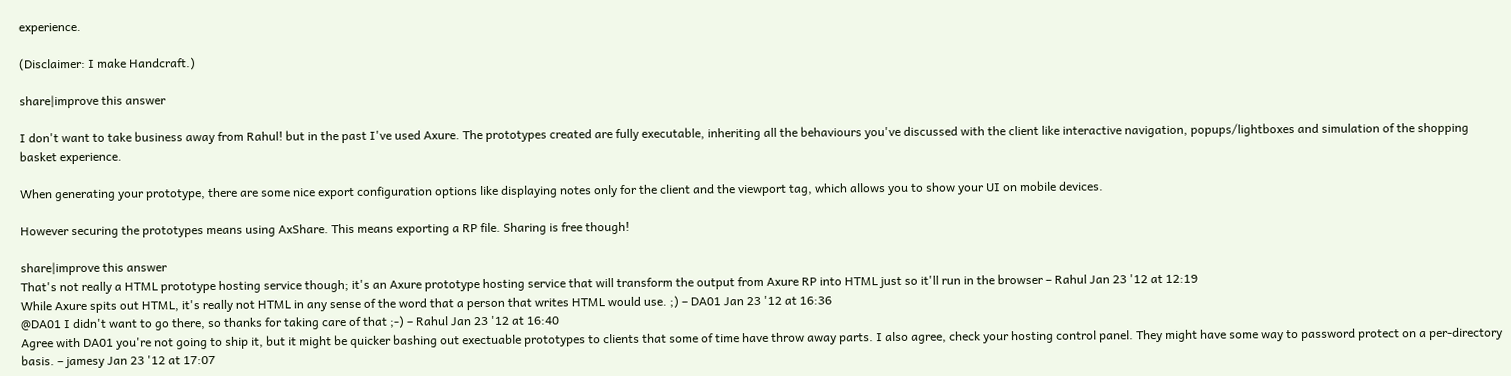experience.

(Disclaimer: I make Handcraft.)

share|improve this answer

I don't want to take business away from Rahul! but in the past I've used Axure. The prototypes created are fully executable, inheriting all the behaviours you've discussed with the client like interactive navigation, popups/lightboxes and simulation of the shopping basket experience.

When generating your prototype, there are some nice export configuration options like displaying notes only for the client and the viewport tag, which allows you to show your UI on mobile devices.

However securing the prototypes means using AxShare. This means exporting a RP file. Sharing is free though!

share|improve this answer
That's not really a HTML prototype hosting service though; it's an Axure prototype hosting service that will transform the output from Axure RP into HTML just so it'll run in the browser – Rahul Jan 23 '12 at 12:19
While Axure spits out HTML, it's really not HTML in any sense of the word that a person that writes HTML would use. ;) – DA01 Jan 23 '12 at 16:36
@DA01 I didn't want to go there, so thanks for taking care of that ;-) – Rahul Jan 23 '12 at 16:40
Agree with DA01 you're not going to ship it, but it might be quicker bashing out exectuable prototypes to clients that some of time have throw away parts. I also agree, check your hosting control panel. They might have some way to password protect on a per-directory basis. – jamesy Jan 23 '12 at 17:07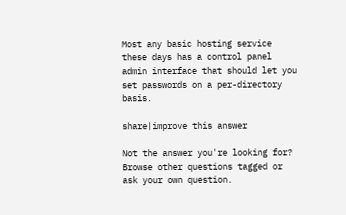Most any basic hosting service these days has a control panel admin interface that should let you set passwords on a per-directory basis.

share|improve this answer

Not the answer you're looking for? Browse other questions tagged or ask your own question.